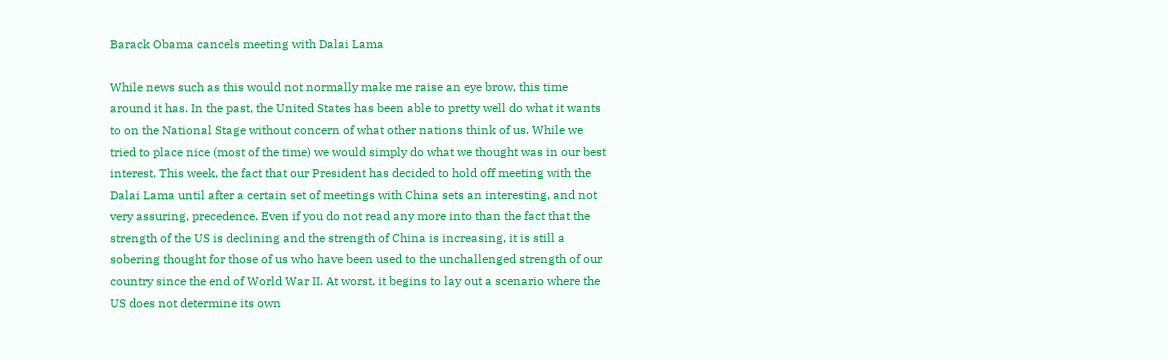Barack Obama cancels meeting with Dalai Lama

While news such as this would not normally make me raise an eye brow, this time around it has. In the past, the United States has been able to pretty well do what it wants to on the National Stage without concern of what other nations think of us. While we tried to place nice (most of the time) we would simply do what we thought was in our best interest. This week, the fact that our President has decided to hold off meeting with the Dalai Lama until after a certain set of meetings with China sets an interesting, and not very assuring, precedence. Even if you do not read any more into than the fact that the strength of the US is declining and the strength of China is increasing, it is still a sobering thought for those of us who have been used to the unchallenged strength of our country since the end of World War II. At worst, it begins to lay out a scenario where the US does not determine its own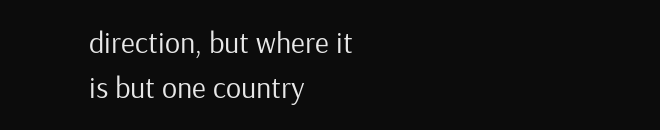direction, but where it is but one country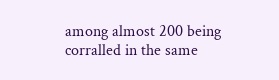among almost 200 being corralled in the same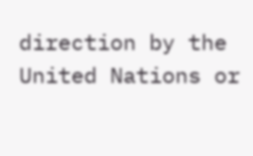direction by the United Nations or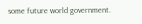some future world government.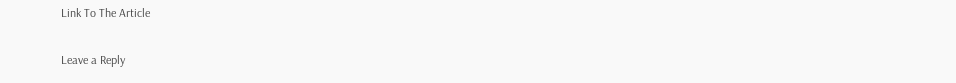Link To The Article

Leave a Reply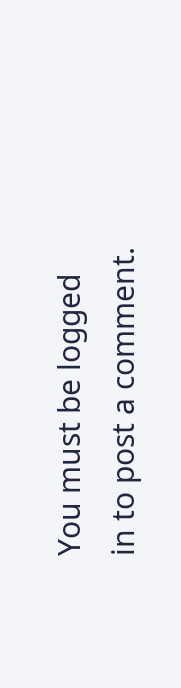You must be logged in to post a comment.